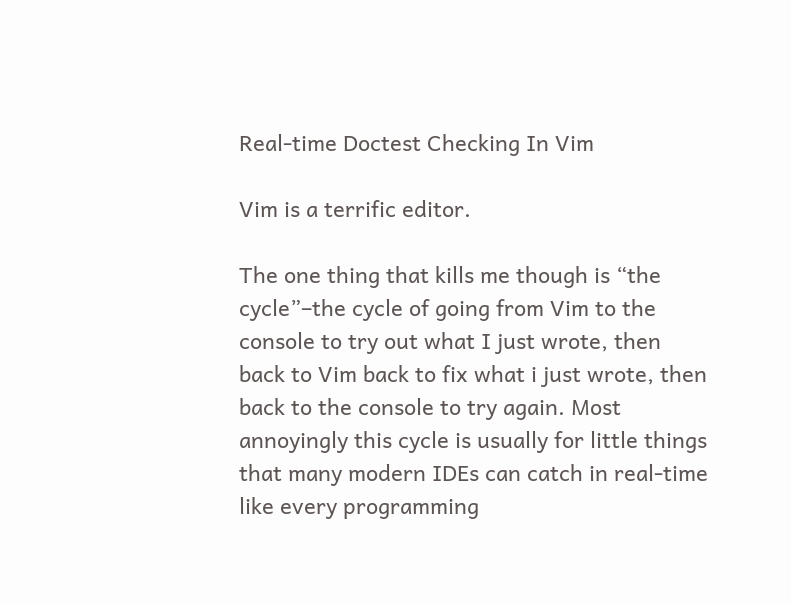Real-time Doctest Checking In Vim

Vim is a terrific editor.

The one thing that kills me though is “the cycle”–the cycle of going from Vim to the console to try out what I just wrote, then back to Vim back to fix what i just wrote, then back to the console to try again. Most annoyingly this cycle is usually for little things that many modern IDEs can catch in real-time like every programming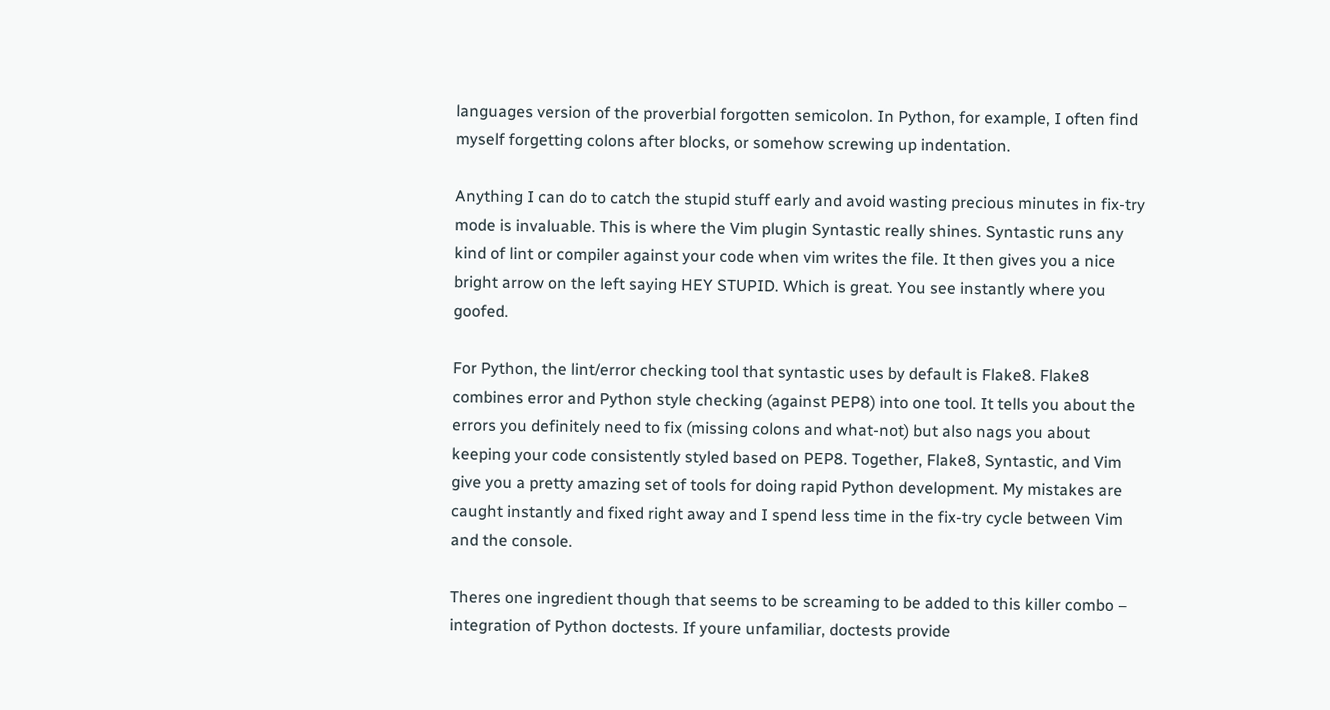languages version of the proverbial forgotten semicolon. In Python, for example, I often find myself forgetting colons after blocks, or somehow screwing up indentation.

Anything I can do to catch the stupid stuff early and avoid wasting precious minutes in fix-try mode is invaluable. This is where the Vim plugin Syntastic really shines. Syntastic runs any kind of lint or compiler against your code when vim writes the file. It then gives you a nice bright arrow on the left saying HEY STUPID. Which is great. You see instantly where you goofed.

For Python, the lint/error checking tool that syntastic uses by default is Flake8. Flake8 combines error and Python style checking (against PEP8) into one tool. It tells you about the errors you definitely need to fix (missing colons and what-not) but also nags you about keeping your code consistently styled based on PEP8. Together, Flake8, Syntastic, and Vim give you a pretty amazing set of tools for doing rapid Python development. My mistakes are caught instantly and fixed right away and I spend less time in the fix-try cycle between Vim and the console.

Theres one ingredient though that seems to be screaming to be added to this killer combo – integration of Python doctests. If youre unfamiliar, doctests provide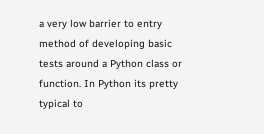a very low barrier to entry method of developing basic tests around a Python class or function. In Python its pretty typical to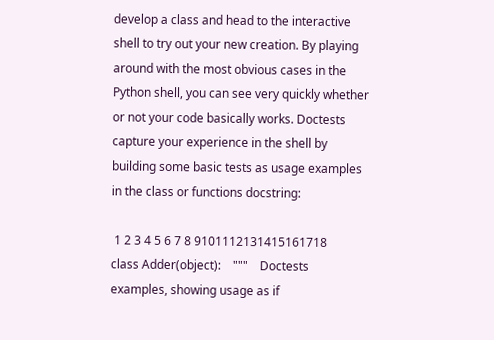develop a class and head to the interactive shell to try out your new creation. By playing around with the most obvious cases in the Python shell, you can see very quickly whether or not your code basically works. Doctests capture your experience in the shell by building some basic tests as usage examples in the class or functions docstring:

 1 2 3 4 5 6 7 8 9101112131415161718
class Adder(object):    """    Doctests examples, showing usage as if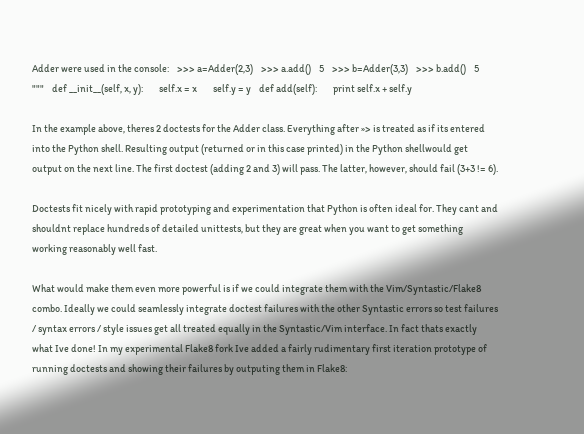Adder were used in the console:    >>> a=Adder(2,3)    >>> a.add()    5    >>> b=Adder(3,3)    >>> b.add()    5    """    def __init__(self, x, y):        self.x = x        self.y = y    def add(self):        print self.x + self.y

In the example above, theres 2 doctests for the Adder class. Everything after »> is treated as if its entered into the Python shell. Resulting output (returned or in this case printed) in the Python shellwould get output on the next line. The first doctest (adding 2 and 3) will pass. The latter, however, should fail (3+3 != 6).

Doctests fit nicely with rapid prototyping and experimentation that Python is often ideal for. They cant and shouldnt replace hundreds of detailed unittests, but they are great when you want to get something working reasonably well fast.

What would make them even more powerful is if we could integrate them with the Vim/Syntastic/Flake8 combo. Ideally we could seamlessly integrate doctest failures with the other Syntastic errors so test failures / syntax errors / style issues get all treated equally in the Syntastic/Vim interface. In fact thats exactly what Ive done! In my experimental Flake8 fork Ive added a fairly rudimentary first iteration prototype of running doctests and showing their failures by outputing them in Flake8: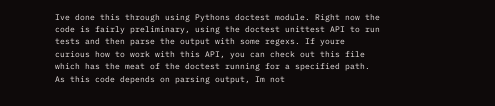Ive done this through using Pythons doctest module. Right now the code is fairly preliminary, using the doctest unittest API to run tests and then parse the output with some regexs. If youre curious how to work with this API, you can check out this file which has the meat of the doctest running for a specified path. As this code depends on parsing output, Im not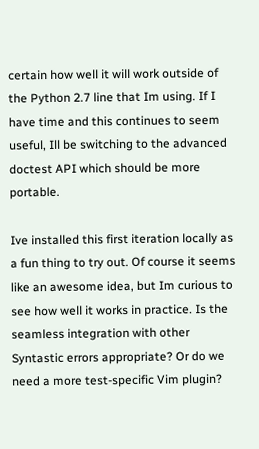certain how well it will work outside of the Python 2.7 line that Im using. If I have time and this continues to seem useful, Ill be switching to the advanced doctest API which should be more portable.

Ive installed this first iteration locally as a fun thing to try out. Of course it seems like an awesome idea, but Im curious to see how well it works in practice. Is the seamless integration with other Syntastic errors appropriate? Or do we need a more test-specific Vim plugin?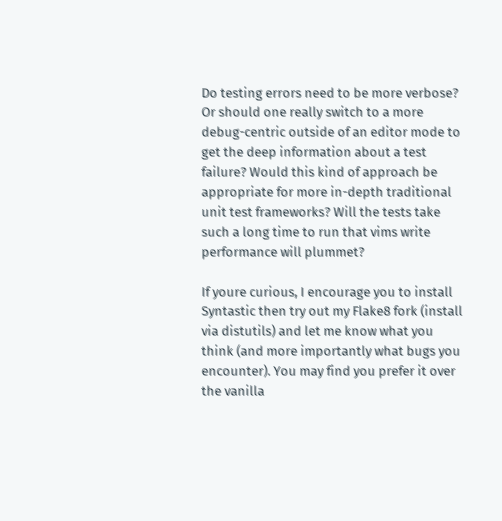Do testing errors need to be more verbose? Or should one really switch to a more debug-centric outside of an editor mode to get the deep information about a test failure? Would this kind of approach be appropriate for more in-depth traditional unit test frameworks? Will the tests take such a long time to run that vims write performance will plummet?

If youre curious, I encourage you to install Syntastic then try out my Flake8 fork (install via distutils) and let me know what you think (and more importantly what bugs you encounter). You may find you prefer it over the vanilla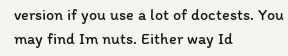version if you use a lot of doctests. You may find Im nuts. Either way Id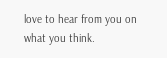love to hear from you on what you think.